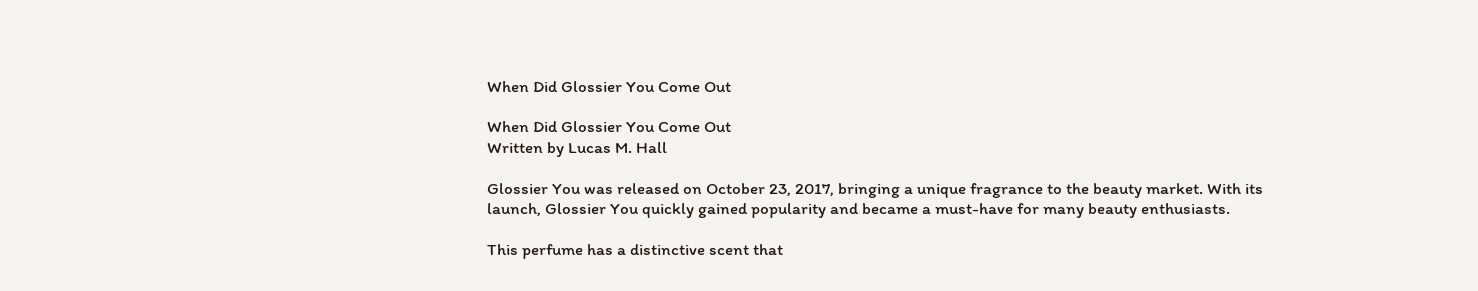When Did Glossier You Come Out

When Did Glossier You Come Out
Written by Lucas M. Hall

Glossier You was released on October 23, 2017, bringing a unique fragrance to the beauty market. With its launch, Glossier You quickly gained popularity and became a must-have for many beauty enthusiasts.

This perfume has a distinctive scent that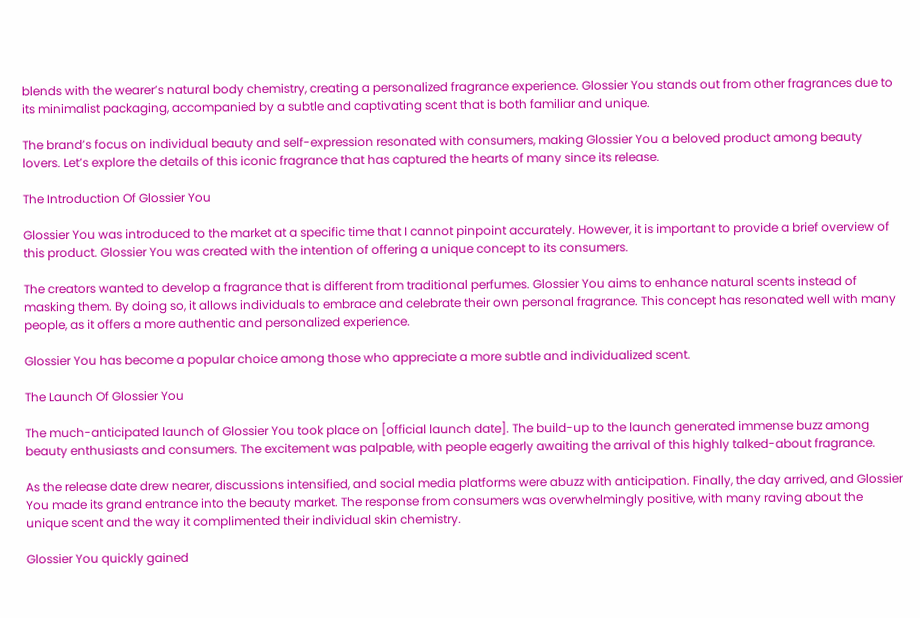blends with the wearer’s natural body chemistry, creating a personalized fragrance experience. Glossier You stands out from other fragrances due to its minimalist packaging, accompanied by a subtle and captivating scent that is both familiar and unique.

The brand’s focus on individual beauty and self-expression resonated with consumers, making Glossier You a beloved product among beauty lovers. Let’s explore the details of this iconic fragrance that has captured the hearts of many since its release.

The Introduction Of Glossier You

Glossier You was introduced to the market at a specific time that I cannot pinpoint accurately. However, it is important to provide a brief overview of this product. Glossier You was created with the intention of offering a unique concept to its consumers.

The creators wanted to develop a fragrance that is different from traditional perfumes. Glossier You aims to enhance natural scents instead of masking them. By doing so, it allows individuals to embrace and celebrate their own personal fragrance. This concept has resonated well with many people, as it offers a more authentic and personalized experience.

Glossier You has become a popular choice among those who appreciate a more subtle and individualized scent.

The Launch Of Glossier You

The much-anticipated launch of Glossier You took place on [official launch date]. The build-up to the launch generated immense buzz among beauty enthusiasts and consumers. The excitement was palpable, with people eagerly awaiting the arrival of this highly talked-about fragrance.

As the release date drew nearer, discussions intensified, and social media platforms were abuzz with anticipation. Finally, the day arrived, and Glossier You made its grand entrance into the beauty market. The response from consumers was overwhelmingly positive, with many raving about the unique scent and the way it complimented their individual skin chemistry.

Glossier You quickly gained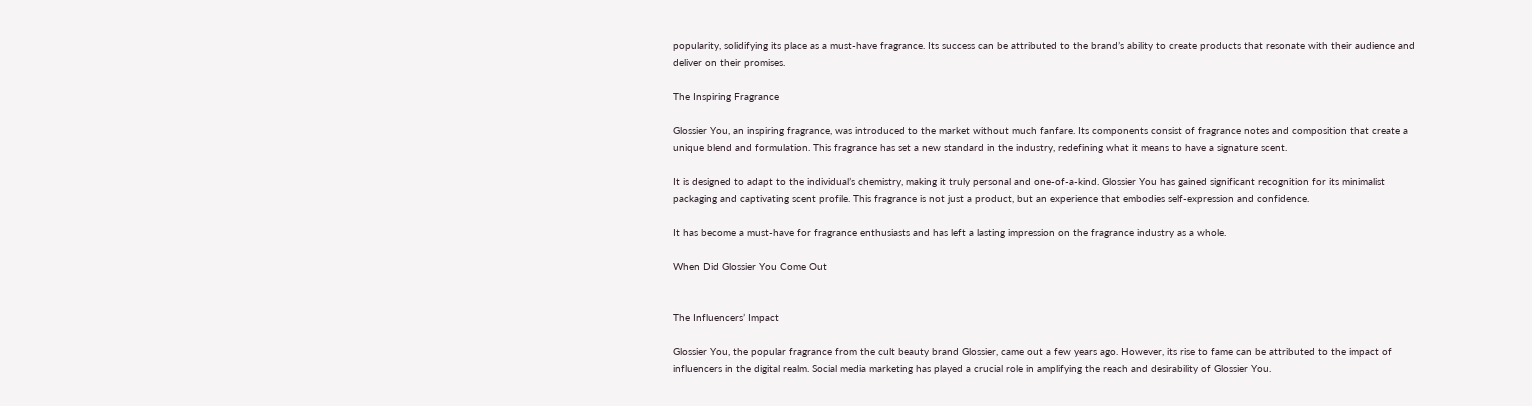popularity, solidifying its place as a must-have fragrance. Its success can be attributed to the brand’s ability to create products that resonate with their audience and deliver on their promises.

The Inspiring Fragrance

Glossier You, an inspiring fragrance, was introduced to the market without much fanfare. Its components consist of fragrance notes and composition that create a unique blend and formulation. This fragrance has set a new standard in the industry, redefining what it means to have a signature scent.

It is designed to adapt to the individual’s chemistry, making it truly personal and one-of-a-kind. Glossier You has gained significant recognition for its minimalist packaging and captivating scent profile. This fragrance is not just a product, but an experience that embodies self-expression and confidence.

It has become a must-have for fragrance enthusiasts and has left a lasting impression on the fragrance industry as a whole.

When Did Glossier You Come Out


The Influencers’ Impact

Glossier You, the popular fragrance from the cult beauty brand Glossier, came out a few years ago. However, its rise to fame can be attributed to the impact of influencers in the digital realm. Social media marketing has played a crucial role in amplifying the reach and desirability of Glossier You.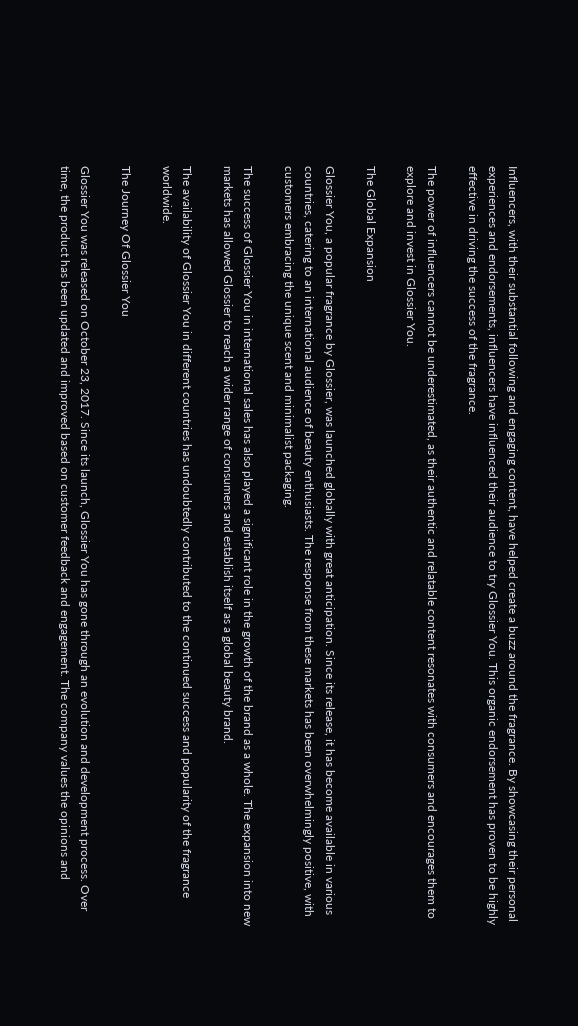Influencers, with their substantial following and engaging content, have helped create a buzz around the fragrance. By showcasing their personal experiences and endorsements, influencers have influenced their audience to try Glossier You. This organic endorsement has proven to be highly effective in driving the success of the fragrance.

The power of influencers cannot be underestimated, as their authentic and relatable content resonates with consumers and encourages them to explore and invest in Glossier You.

The Global Expansion

Glossier You, a popular fragrance by Glossier, was launched globally with great anticipation. Since its release, it has become available in various countries, catering to an international audience of beauty enthusiasts. The response from these markets has been overwhelmingly positive, with customers embracing the unique scent and minimalist packaging.

The success of Glossier You in international sales has also played a significant role in the growth of the brand as a whole. The expansion into new markets has allowed Glossier to reach a wider range of consumers and establish itself as a global beauty brand.

The availability of Glossier You in different countries has undoubtedly contributed to the continued success and popularity of the fragrance worldwide.

The Journey Of Glossier You

Glossier You was released on October 23, 2017. Since its launch, Glossier You has gone through an evolution and development process. Over time, the product has been updated and improved based on customer feedback and engagement. The company values the opinions and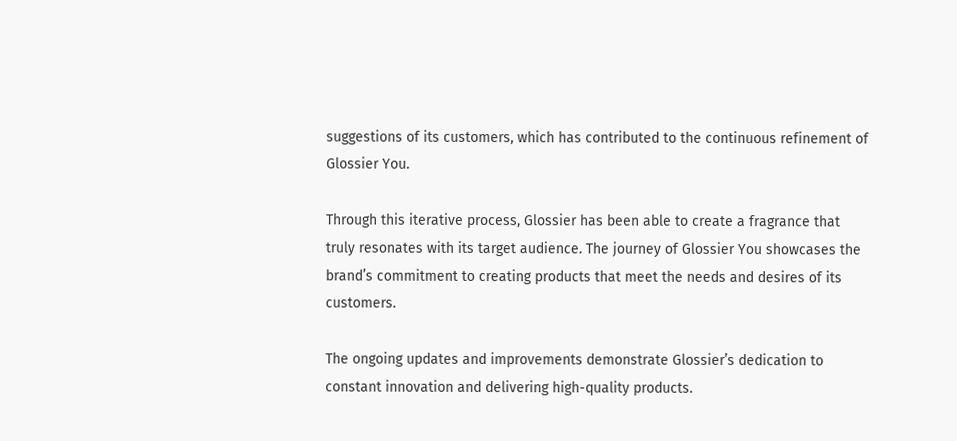suggestions of its customers, which has contributed to the continuous refinement of Glossier You.

Through this iterative process, Glossier has been able to create a fragrance that truly resonates with its target audience. The journey of Glossier You showcases the brand’s commitment to creating products that meet the needs and desires of its customers.

The ongoing updates and improvements demonstrate Glossier’s dedication to constant innovation and delivering high-quality products.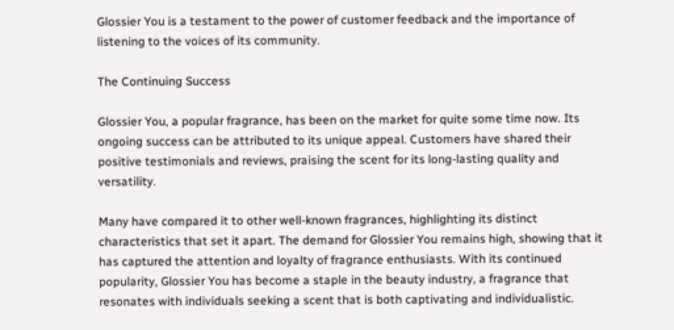Glossier You is a testament to the power of customer feedback and the importance of listening to the voices of its community.

The Continuing Success

Glossier You, a popular fragrance, has been on the market for quite some time now. Its ongoing success can be attributed to its unique appeal. Customers have shared their positive testimonials and reviews, praising the scent for its long-lasting quality and versatility.

Many have compared it to other well-known fragrances, highlighting its distinct characteristics that set it apart. The demand for Glossier You remains high, showing that it has captured the attention and loyalty of fragrance enthusiasts. With its continued popularity, Glossier You has become a staple in the beauty industry, a fragrance that resonates with individuals seeking a scent that is both captivating and individualistic.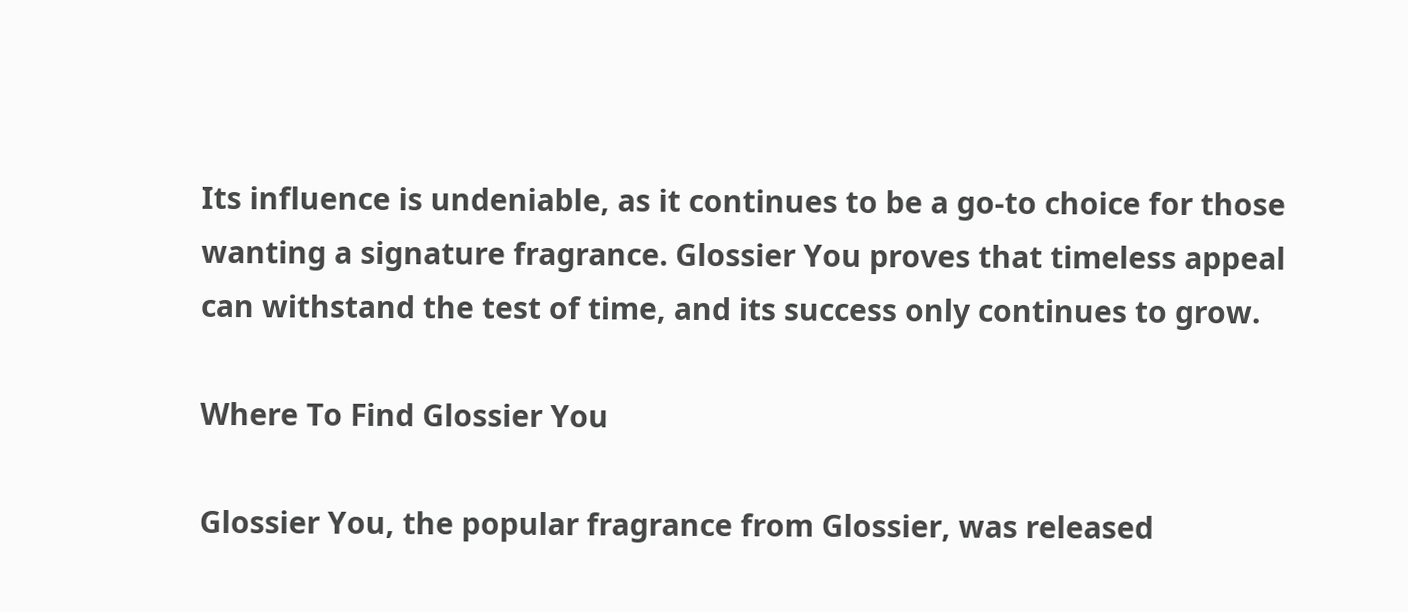Its influence is undeniable, as it continues to be a go-to choice for those wanting a signature fragrance. Glossier You proves that timeless appeal can withstand the test of time, and its success only continues to grow.

Where To Find Glossier You

Glossier You, the popular fragrance from Glossier, was released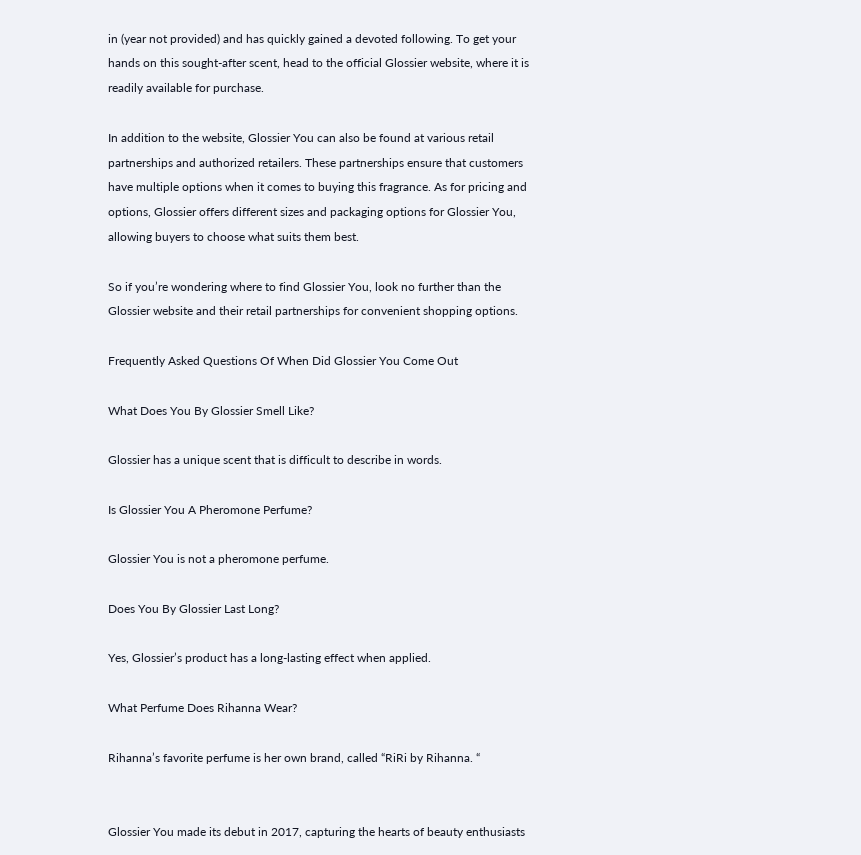in (year not provided) and has quickly gained a devoted following. To get your hands on this sought-after scent, head to the official Glossier website, where it is readily available for purchase.

In addition to the website, Glossier You can also be found at various retail partnerships and authorized retailers. These partnerships ensure that customers have multiple options when it comes to buying this fragrance. As for pricing and options, Glossier offers different sizes and packaging options for Glossier You, allowing buyers to choose what suits them best.

So if you’re wondering where to find Glossier You, look no further than the Glossier website and their retail partnerships for convenient shopping options.

Frequently Asked Questions Of When Did Glossier You Come Out

What Does You By Glossier Smell Like?

Glossier has a unique scent that is difficult to describe in words.

Is Glossier You A Pheromone Perfume?

Glossier You is not a pheromone perfume.

Does You By Glossier Last Long?

Yes, Glossier’s product has a long-lasting effect when applied.

What Perfume Does Rihanna Wear?

Rihanna’s favorite perfume is her own brand, called “RiRi by Rihanna. “


Glossier You made its debut in 2017, capturing the hearts of beauty enthusiasts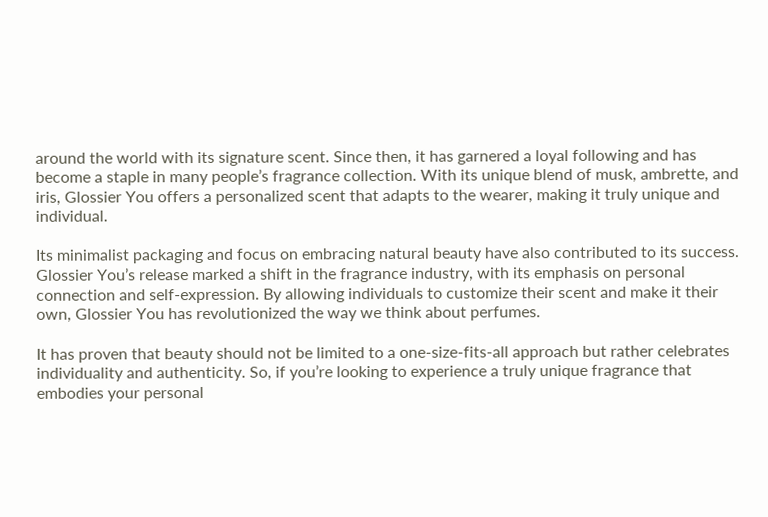around the world with its signature scent. Since then, it has garnered a loyal following and has become a staple in many people’s fragrance collection. With its unique blend of musk, ambrette, and iris, Glossier You offers a personalized scent that adapts to the wearer, making it truly unique and individual.

Its minimalist packaging and focus on embracing natural beauty have also contributed to its success. Glossier You’s release marked a shift in the fragrance industry, with its emphasis on personal connection and self-expression. By allowing individuals to customize their scent and make it their own, Glossier You has revolutionized the way we think about perfumes.

It has proven that beauty should not be limited to a one-size-fits-all approach but rather celebrates individuality and authenticity. So, if you’re looking to experience a truly unique fragrance that embodies your personal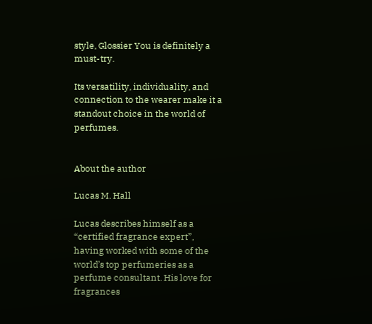style, Glossier You is definitely a must-try.

Its versatility, individuality, and connection to the wearer make it a standout choice in the world of perfumes.


About the author

Lucas M. Hall

Lucas describes himself as a “certified fragrance expert”, having worked with some of the world’s top perfumeries as a perfume consultant. His love for fragrances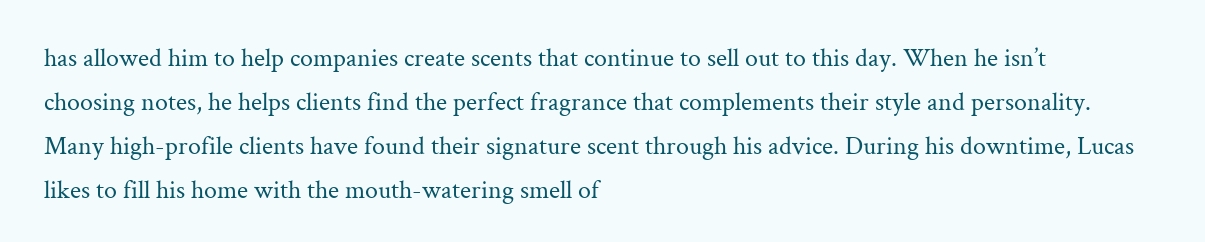has allowed him to help companies create scents that continue to sell out to this day. When he isn’t choosing notes, he helps clients find the perfect fragrance that complements their style and personality. Many high-profile clients have found their signature scent through his advice. During his downtime, Lucas likes to fill his home with the mouth-watering smell of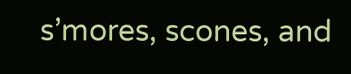s’mores, scones, and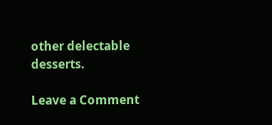other delectable desserts.

Leave a Comment